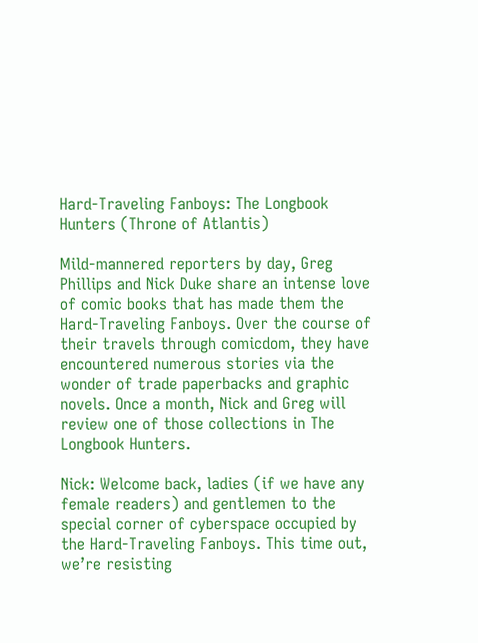Hard-Traveling Fanboys: The Longbook Hunters (Throne of Atlantis)

Mild-mannered reporters by day, Greg Phillips and Nick Duke share an intense love of comic books that has made them the Hard-Traveling Fanboys. Over the course of their travels through comicdom, they have encountered numerous stories via the wonder of trade paperbacks and graphic novels. Once a month, Nick and Greg will review one of those collections in The Longbook Hunters.

Nick: Welcome back, ladies (if we have any female readers) and gentlemen to the special corner of cyberspace occupied by the Hard-Traveling Fanboys. This time out, we’re resisting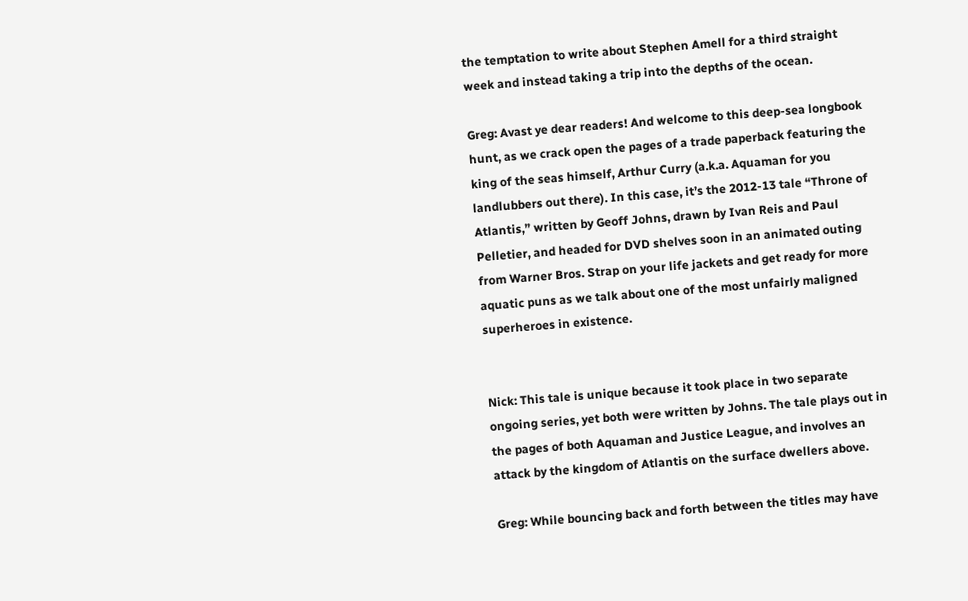the temptation to write about Stephen Amell for a third straight week and instead taking a trip into the depths of the ocean.

Greg: Avast ye dear readers! And welcome to this deep-sea longbook hunt, as we crack open the pages of a trade paperback featuring the king of the seas himself, Arthur Curry (a.k.a. Aquaman for you landlubbers out there). In this case, it’s the 2012-13 tale “Throne of Atlantis,” written by Geoff Johns, drawn by Ivan Reis and Paul Pelletier, and headed for DVD shelves soon in an animated outing from Warner Bros. Strap on your life jackets and get ready for more aquatic puns as we talk about one of the most unfairly maligned superheroes in existence.


Nick: This tale is unique because it took place in two separate ongoing series, yet both were written by Johns. The tale plays out in the pages of both Aquaman and Justice League, and involves an attack by the kingdom of Atlantis on the surface dwellers above.

Greg: While bouncing back and forth between the titles may have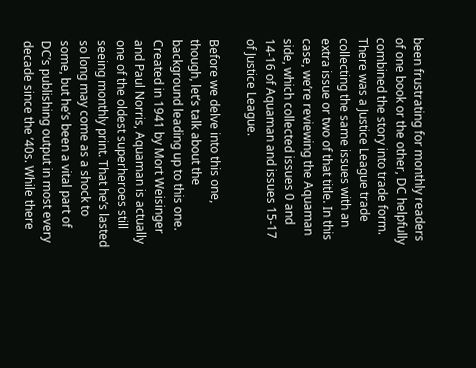been frustrating for monthly readers of one book or the other, DC helpfully combined the story into trade form. There was a Justice League trade collecting the same issues with an extra issue or two of that title. In this case, we’re reviewing the Aquaman side, which collected issues 0 and 14-16 of Aquaman and issues 15-17 of Justice League.

Before we delve into this one, though, let’s talk about the background leading up to this one. Created in 1941 by Mort Weisinger and Paul Norris, Aquaman is actually one of the oldest superheroes still seeing monthly print. That he’s lasted so long may come as a shock to some, but he’s been a vital part of DC’s publishing output in most every decade since the ’40s. While there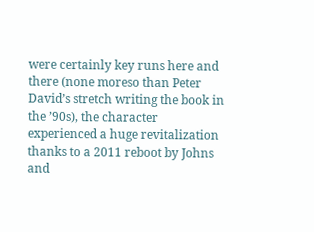were certainly key runs here and there (none moreso than Peter David’s stretch writing the book in the ’90s), the character experienced a huge revitalization thanks to a 2011 reboot by Johns and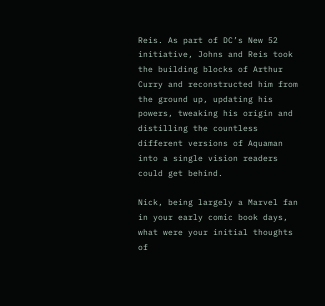Reis. As part of DC’s New 52 initiative, Johns and Reis took the building blocks of Arthur Curry and reconstructed him from the ground up, updating his powers, tweaking his origin and distilling the countless different versions of Aquaman into a single vision readers could get behind.

Nick, being largely a Marvel fan in your early comic book days, what were your initial thoughts of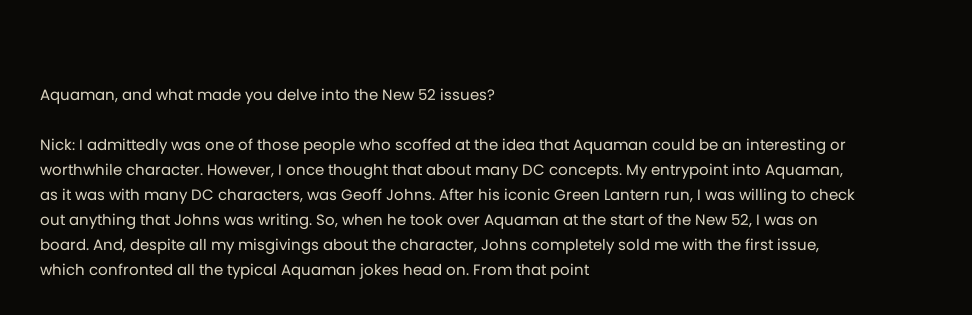Aquaman, and what made you delve into the New 52 issues?

Nick: I admittedly was one of those people who scoffed at the idea that Aquaman could be an interesting or worthwhile character. However, I once thought that about many DC concepts. My entrypoint into Aquaman, as it was with many DC characters, was Geoff Johns. After his iconic Green Lantern run, I was willing to check out anything that Johns was writing. So, when he took over Aquaman at the start of the New 52, I was on board. And, despite all my misgivings about the character, Johns completely sold me with the first issue, which confronted all the typical Aquaman jokes head on. From that point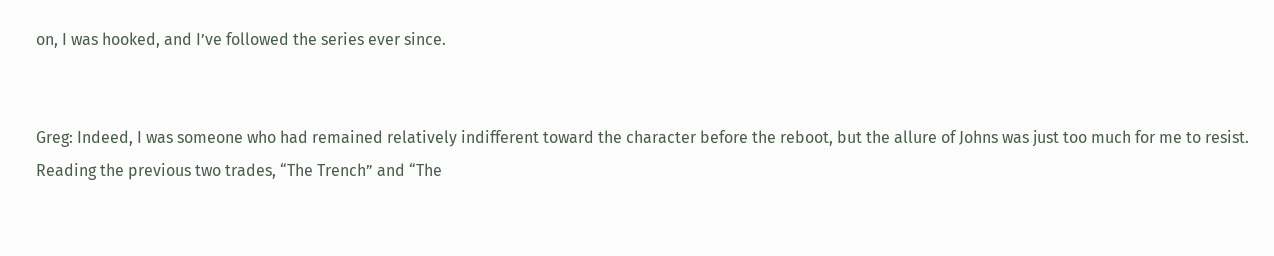on, I was hooked, and I’ve followed the series ever since.


Greg: Indeed, I was someone who had remained relatively indifferent toward the character before the reboot, but the allure of Johns was just too much for me to resist. Reading the previous two trades, “The Trench” and “The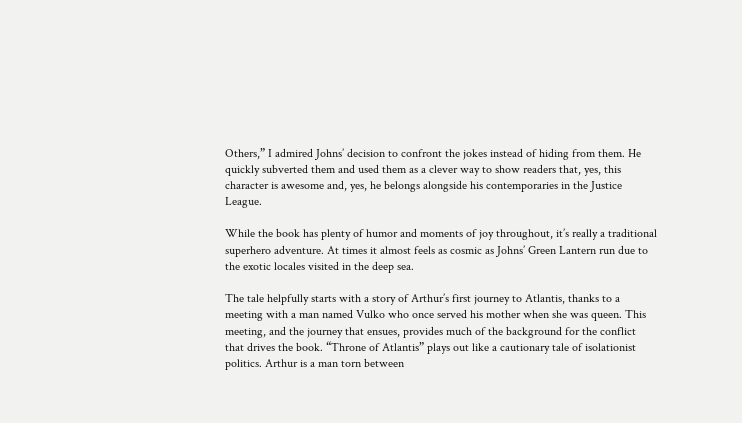Others,” I admired Johns’ decision to confront the jokes instead of hiding from them. He quickly subverted them and used them as a clever way to show readers that, yes, this character is awesome and, yes, he belongs alongside his contemporaries in the Justice League.

While the book has plenty of humor and moments of joy throughout, it’s really a traditional superhero adventure. At times it almost feels as cosmic as Johns’ Green Lantern run due to the exotic locales visited in the deep sea.

The tale helpfully starts with a story of Arthur’s first journey to Atlantis, thanks to a meeting with a man named Vulko who once served his mother when she was queen. This meeting, and the journey that ensues, provides much of the background for the conflict that drives the book. “Throne of Atlantis” plays out like a cautionary tale of isolationist politics. Arthur is a man torn between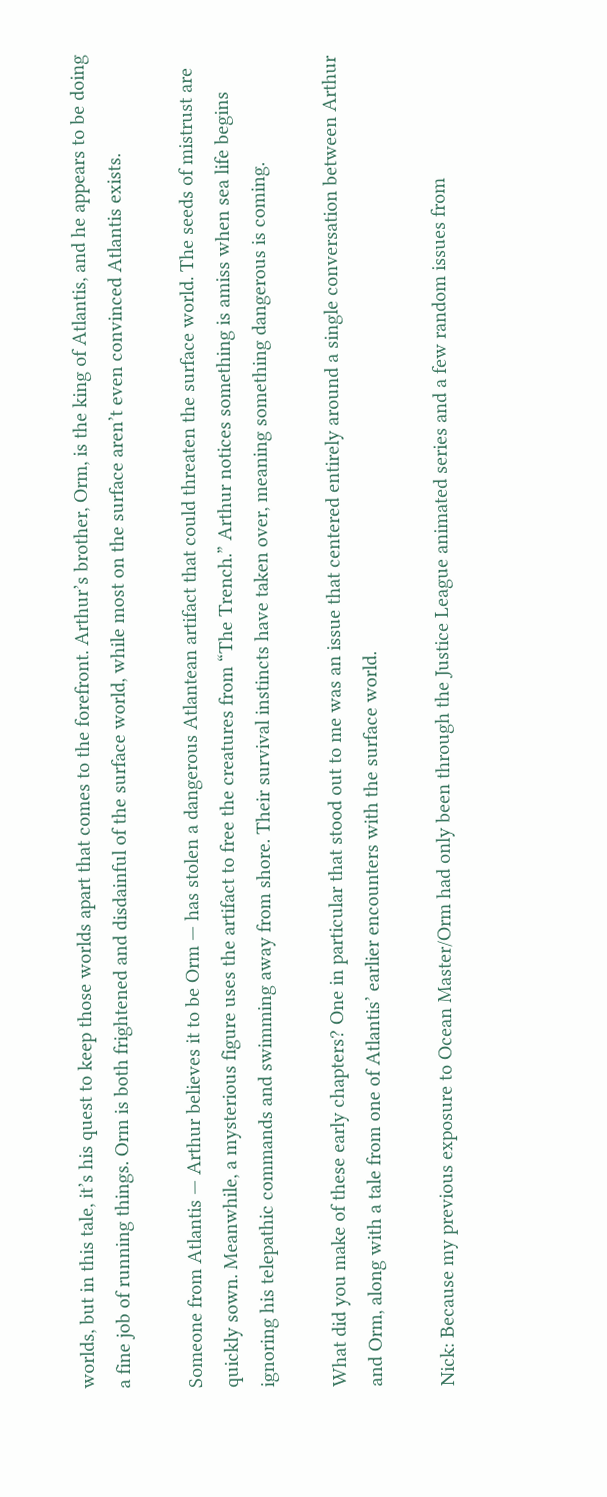worlds, but in this tale, it’s his quest to keep those worlds apart that comes to the forefront. Arthur’s brother, Orm, is the king of Atlantis, and he appears to be doing a fine job of running things. Orm is both frightened and disdainful of the surface world, while most on the surface aren’t even convinced Atlantis exists.

Someone from Atlantis — Arthur believes it to be Orm — has stolen a dangerous Atlantean artifact that could threaten the surface world. The seeds of mistrust are quickly sown. Meanwhile, a mysterious figure uses the artifact to free the creatures from “The Trench.” Arthur notices something is amiss when sea life begins ignoring his telepathic commands and swimming away from shore. Their survival instincts have taken over, meaning something dangerous is coming.

What did you make of these early chapters? One in particular that stood out to me was an issue that centered entirely around a single conversation between Arthur and Orm, along with a tale from one of Atlantis’ earlier encounters with the surface world.

Nick: Because my previous exposure to Ocean Master/Orm had only been through the Justice League animated series and a few random issues from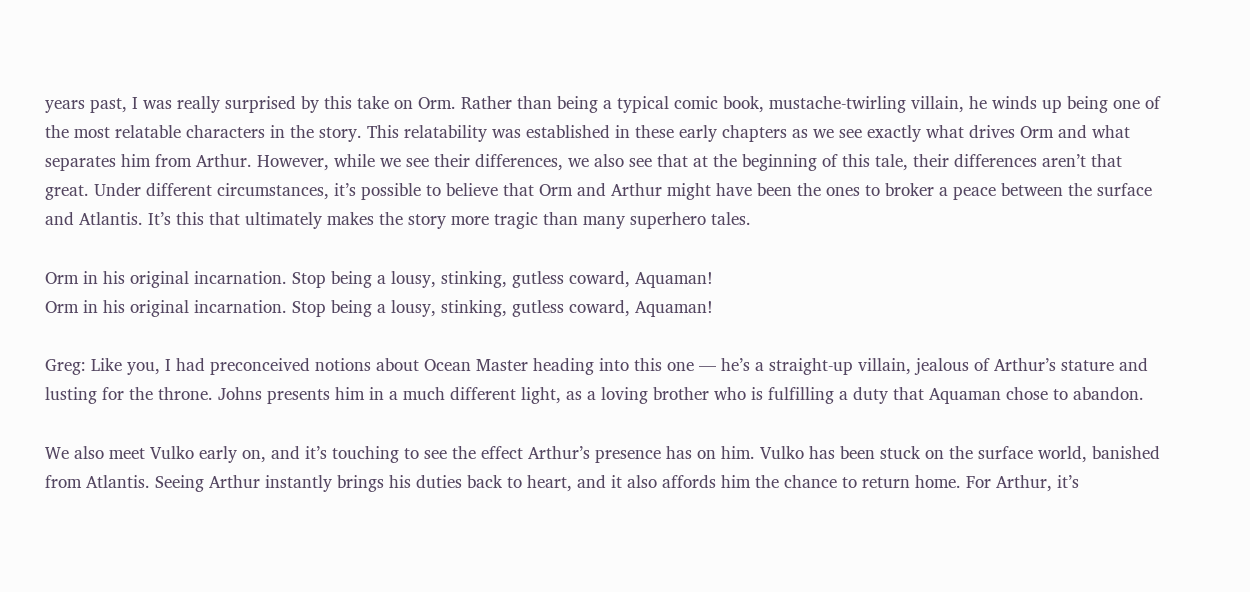years past, I was really surprised by this take on Orm. Rather than being a typical comic book, mustache-twirling villain, he winds up being one of the most relatable characters in the story. This relatability was established in these early chapters as we see exactly what drives Orm and what separates him from Arthur. However, while we see their differences, we also see that at the beginning of this tale, their differences aren’t that great. Under different circumstances, it’s possible to believe that Orm and Arthur might have been the ones to broker a peace between the surface and Atlantis. It’s this that ultimately makes the story more tragic than many superhero tales.

Orm in his original incarnation. Stop being a lousy, stinking, gutless coward, Aquaman!
Orm in his original incarnation. Stop being a lousy, stinking, gutless coward, Aquaman!

Greg: Like you, I had preconceived notions about Ocean Master heading into this one — he’s a straight-up villain, jealous of Arthur’s stature and lusting for the throne. Johns presents him in a much different light, as a loving brother who is fulfilling a duty that Aquaman chose to abandon.

We also meet Vulko early on, and it’s touching to see the effect Arthur’s presence has on him. Vulko has been stuck on the surface world, banished from Atlantis. Seeing Arthur instantly brings his duties back to heart, and it also affords him the chance to return home. For Arthur, it’s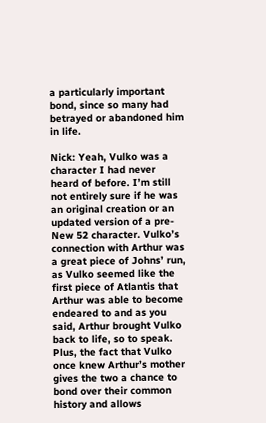a particularly important bond, since so many had betrayed or abandoned him in life.

Nick: Yeah, Vulko was a character I had never heard of before. I’m still not entirely sure if he was an original creation or an updated version of a pre-New 52 character. Vulko’s connection with Arthur was a great piece of Johns’ run, as Vulko seemed like the first piece of Atlantis that Arthur was able to become endeared to and as you said, Arthur brought Vulko back to life, so to speak. Plus, the fact that Vulko once knew Arthur’s mother gives the two a chance to bond over their common history and allows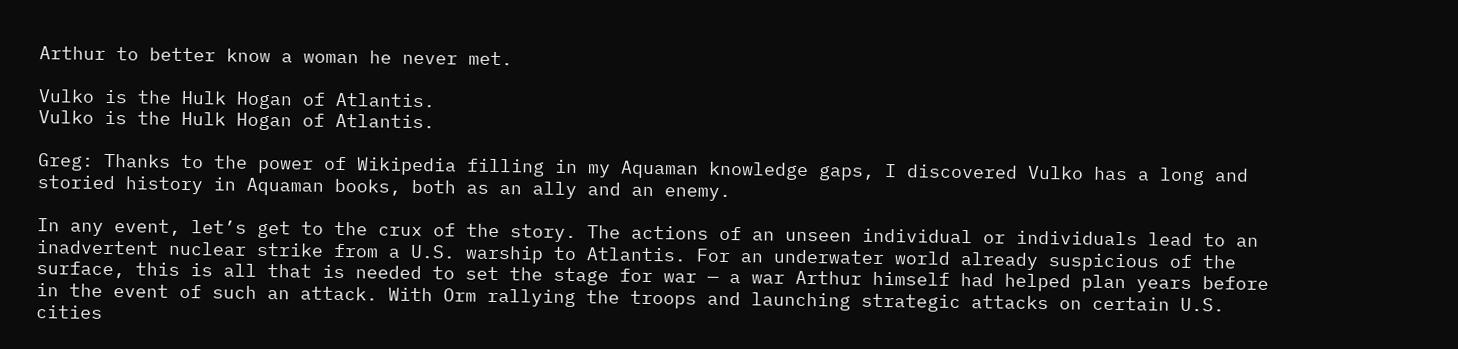Arthur to better know a woman he never met.

Vulko is the Hulk Hogan of Atlantis.
Vulko is the Hulk Hogan of Atlantis.

Greg: Thanks to the power of Wikipedia filling in my Aquaman knowledge gaps, I discovered Vulko has a long and storied history in Aquaman books, both as an ally and an enemy.

In any event, let’s get to the crux of the story. The actions of an unseen individual or individuals lead to an inadvertent nuclear strike from a U.S. warship to Atlantis. For an underwater world already suspicious of the surface, this is all that is needed to set the stage for war — a war Arthur himself had helped plan years before in the event of such an attack. With Orm rallying the troops and launching strategic attacks on certain U.S. cities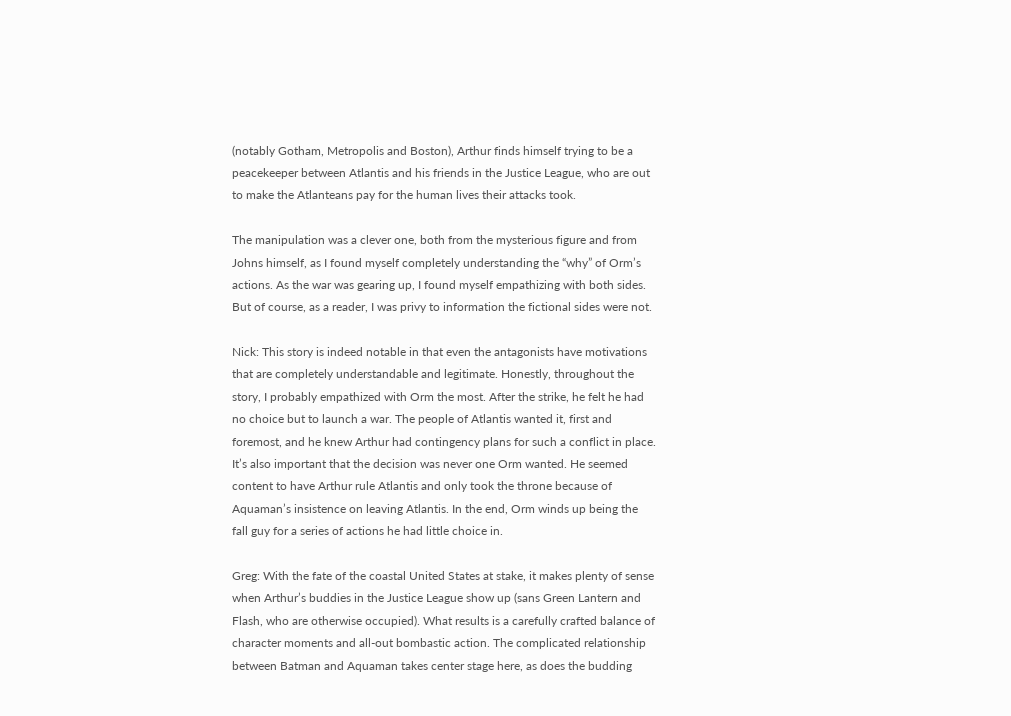(notably Gotham, Metropolis and Boston), Arthur finds himself trying to be a peacekeeper between Atlantis and his friends in the Justice League, who are out to make the Atlanteans pay for the human lives their attacks took.

The manipulation was a clever one, both from the mysterious figure and from Johns himself, as I found myself completely understanding the “why” of Orm’s actions. As the war was gearing up, I found myself empathizing with both sides. But of course, as a reader, I was privy to information the fictional sides were not.

Nick: This story is indeed notable in that even the antagonists have motivations that are completely understandable and legitimate. Honestly, throughout the story, I probably empathized with Orm the most. After the strike, he felt he had no choice but to launch a war. The people of Atlantis wanted it, first and foremost, and he knew Arthur had contingency plans for such a conflict in place. It’s also important that the decision was never one Orm wanted. He seemed content to have Arthur rule Atlantis and only took the throne because of Aquaman’s insistence on leaving Atlantis. In the end, Orm winds up being the fall guy for a series of actions he had little choice in.

Greg: With the fate of the coastal United States at stake, it makes plenty of sense when Arthur’s buddies in the Justice League show up (sans Green Lantern and Flash, who are otherwise occupied). What results is a carefully crafted balance of character moments and all-out bombastic action. The complicated relationship between Batman and Aquaman takes center stage here, as does the budding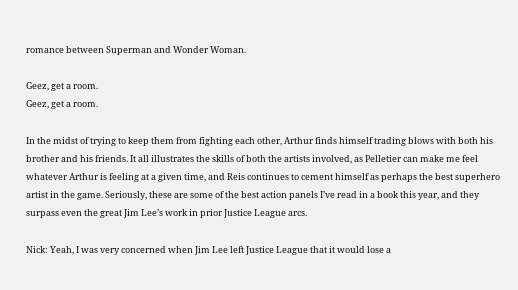romance between Superman and Wonder Woman.

Geez, get a room.
Geez, get a room.

In the midst of trying to keep them from fighting each other, Arthur finds himself trading blows with both his brother and his friends. It all illustrates the skills of both the artists involved, as Pelletier can make me feel whatever Arthur is feeling at a given time, and Reis continues to cement himself as perhaps the best superhero artist in the game. Seriously, these are some of the best action panels I’ve read in a book this year, and they surpass even the great Jim Lee’s work in prior Justice League arcs.

Nick: Yeah, I was very concerned when Jim Lee left Justice League that it would lose a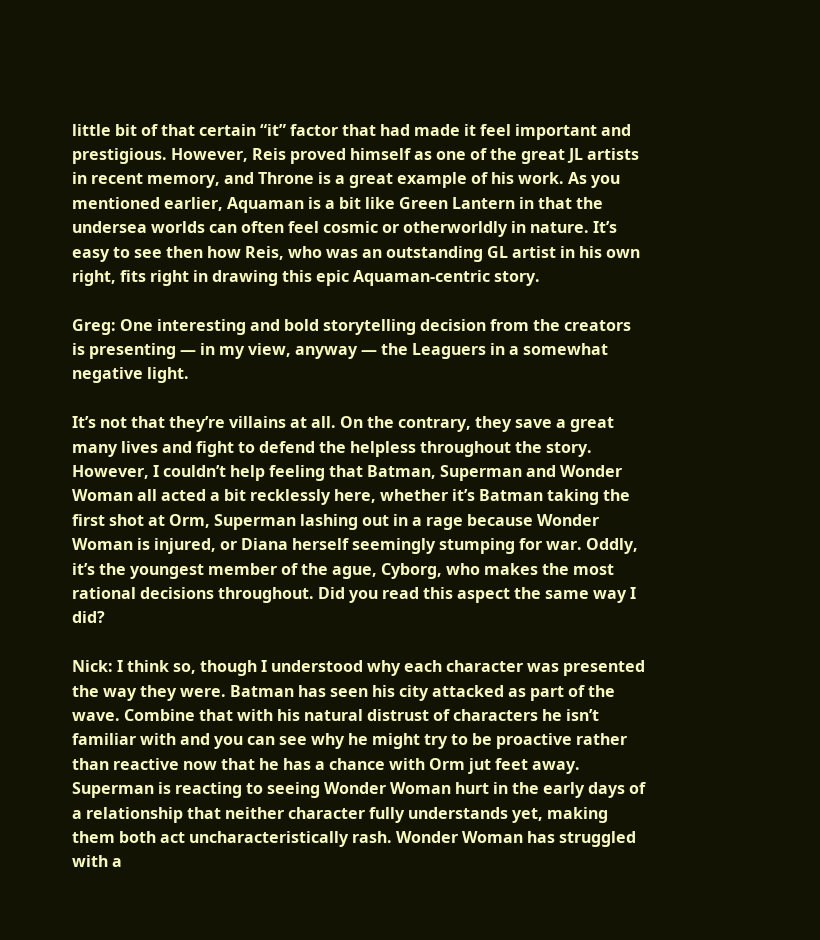little bit of that certain “it” factor that had made it feel important and prestigious. However, Reis proved himself as one of the great JL artists in recent memory, and Throne is a great example of his work. As you mentioned earlier, Aquaman is a bit like Green Lantern in that the undersea worlds can often feel cosmic or otherworldly in nature. It’s easy to see then how Reis, who was an outstanding GL artist in his own right, fits right in drawing this epic Aquaman-centric story.

Greg: One interesting and bold storytelling decision from the creators is presenting — in my view, anyway — the Leaguers in a somewhat negative light.

It’s not that they’re villains at all. On the contrary, they save a great many lives and fight to defend the helpless throughout the story. However, I couldn’t help feeling that Batman, Superman and Wonder Woman all acted a bit recklessly here, whether it’s Batman taking the first shot at Orm, Superman lashing out in a rage because Wonder Woman is injured, or Diana herself seemingly stumping for war. Oddly, it’s the youngest member of the ague, Cyborg, who makes the most rational decisions throughout. Did you read this aspect the same way I did?

Nick: I think so, though I understood why each character was presented the way they were. Batman has seen his city attacked as part of the wave. Combine that with his natural distrust of characters he isn’t familiar with and you can see why he might try to be proactive rather than reactive now that he has a chance with Orm jut feet away. Superman is reacting to seeing Wonder Woman hurt in the early days of a relationship that neither character fully understands yet, making them both act uncharacteristically rash. Wonder Woman has struggled with a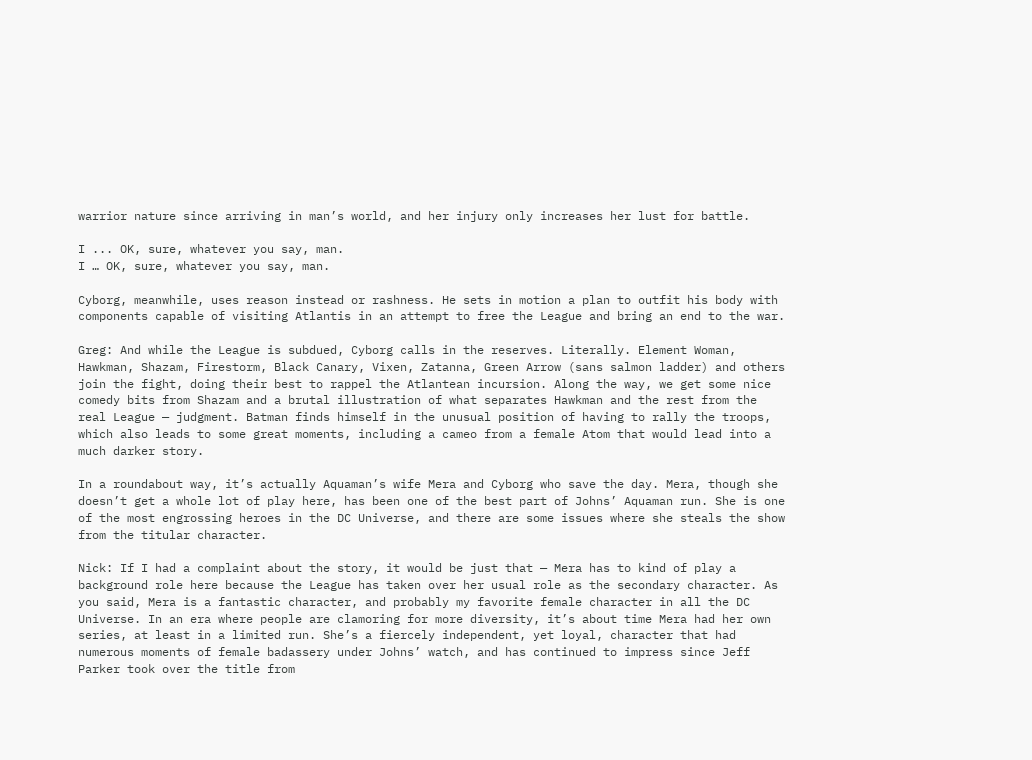warrior nature since arriving in man’s world, and her injury only increases her lust for battle.

I ... OK, sure, whatever you say, man.
I … OK, sure, whatever you say, man.

Cyborg, meanwhile, uses reason instead or rashness. He sets in motion a plan to outfit his body with components capable of visiting Atlantis in an attempt to free the League and bring an end to the war.

Greg: And while the League is subdued, Cyborg calls in the reserves. Literally. Element Woman, Hawkman, Shazam, Firestorm, Black Canary, Vixen, Zatanna, Green Arrow (sans salmon ladder) and others join the fight, doing their best to rappel the Atlantean incursion. Along the way, we get some nice comedy bits from Shazam and a brutal illustration of what separates Hawkman and the rest from the real League — judgment. Batman finds himself in the unusual position of having to rally the troops, which also leads to some great moments, including a cameo from a female Atom that would lead into a much darker story.

In a roundabout way, it’s actually Aquaman’s wife Mera and Cyborg who save the day. Mera, though she doesn’t get a whole lot of play here, has been one of the best part of Johns’ Aquaman run. She is one of the most engrossing heroes in the DC Universe, and there are some issues where she steals the show from the titular character.

Nick: If I had a complaint about the story, it would be just that — Mera has to kind of play a background role here because the League has taken over her usual role as the secondary character. As you said, Mera is a fantastic character, and probably my favorite female character in all the DC Universe. In an era where people are clamoring for more diversity, it’s about time Mera had her own series, at least in a limited run. She’s a fiercely independent, yet loyal, character that had numerous moments of female badassery under Johns’ watch, and has continued to impress since Jeff Parker took over the title from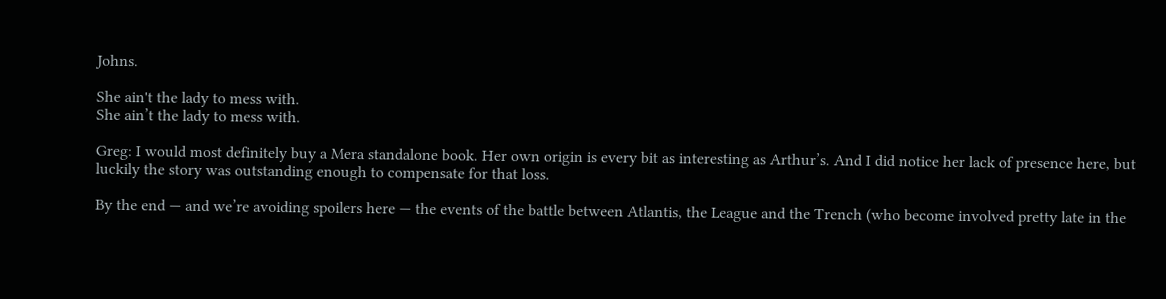Johns.

She ain't the lady to mess with.
She ain’t the lady to mess with.

Greg: I would most definitely buy a Mera standalone book. Her own origin is every bit as interesting as Arthur’s. And I did notice her lack of presence here, but luckily the story was outstanding enough to compensate for that loss.

By the end — and we’re avoiding spoilers here — the events of the battle between Atlantis, the League and the Trench (who become involved pretty late in the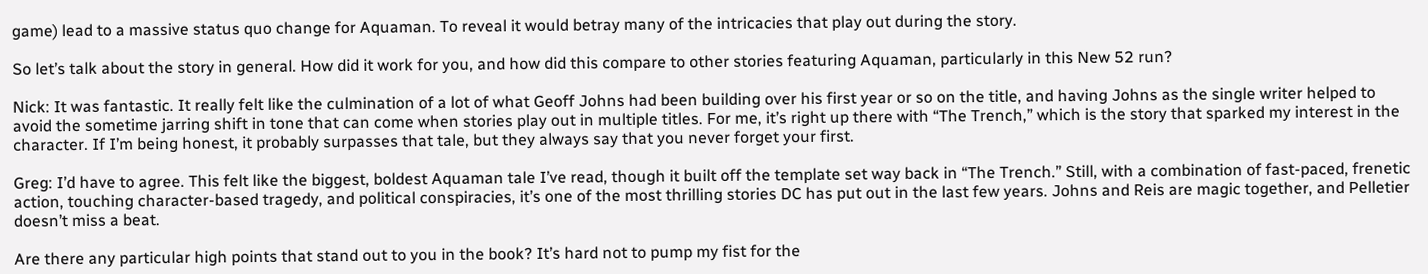game) lead to a massive status quo change for Aquaman. To reveal it would betray many of the intricacies that play out during the story.

So let’s talk about the story in general. How did it work for you, and how did this compare to other stories featuring Aquaman, particularly in this New 52 run?

Nick: It was fantastic. It really felt like the culmination of a lot of what Geoff Johns had been building over his first year or so on the title, and having Johns as the single writer helped to avoid the sometime jarring shift in tone that can come when stories play out in multiple titles. For me, it’s right up there with “The Trench,” which is the story that sparked my interest in the character. If I’m being honest, it probably surpasses that tale, but they always say that you never forget your first.

Greg: I’d have to agree. This felt like the biggest, boldest Aquaman tale I’ve read, though it built off the template set way back in “The Trench.” Still, with a combination of fast-paced, frenetic action, touching character-based tragedy, and political conspiracies, it’s one of the most thrilling stories DC has put out in the last few years. Johns and Reis are magic together, and Pelletier doesn’t miss a beat.

Are there any particular high points that stand out to you in the book? It’s hard not to pump my fist for the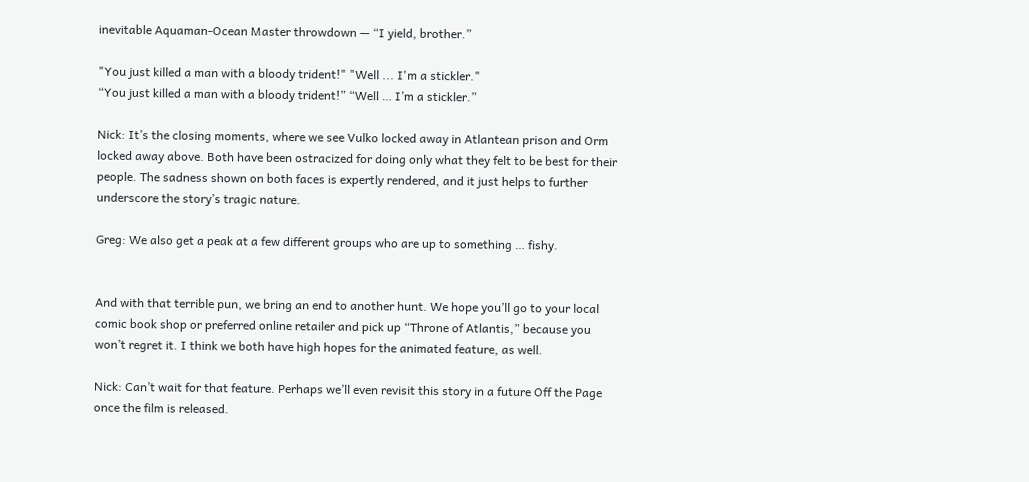inevitable Aquaman-Ocean Master throwdown — “I yield, brother.”

"You just killed a man with a bloody trident!" "Well ... I'm a stickler."
“You just killed a man with a bloody trident!” “Well … I’m a stickler.”

Nick: It’s the closing moments, where we see Vulko locked away in Atlantean prison and Orm locked away above. Both have been ostracized for doing only what they felt to be best for their people. The sadness shown on both faces is expertly rendered, and it just helps to further underscore the story’s tragic nature.

Greg: We also get a peak at a few different groups who are up to something … fishy.


And with that terrible pun, we bring an end to another hunt. We hope you’ll go to your local comic book shop or preferred online retailer and pick up “Throne of Atlantis,” because you won’t regret it. I think we both have high hopes for the animated feature, as well.

Nick: Can’t wait for that feature. Perhaps we’ll even revisit this story in a future Off the Page once the film is released.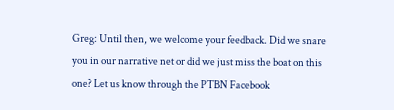Greg: Until then, we welcome your feedback. Did we snare you in our narrative net or did we just miss the boat on this one? Let us know through the PTBN Facebook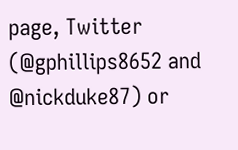page, Twitter (@gphillips8652 and @nickduke87) or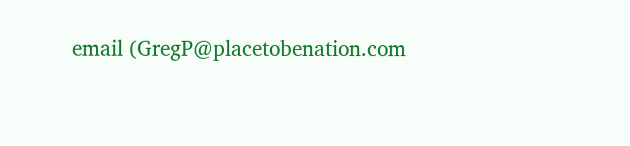email (GregP@placetobenation.com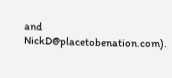and NickD@placetobenation.com).